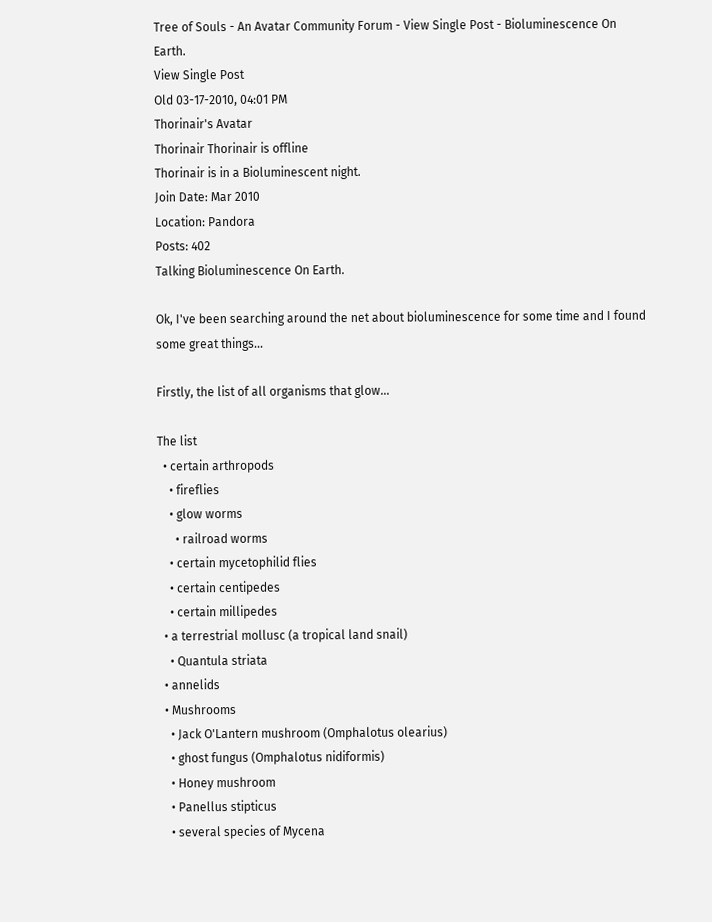Tree of Souls - An Avatar Community Forum - View Single Post - Bioluminescence On Earth.
View Single Post
Old 03-17-2010, 04:01 PM
Thorinair's Avatar
Thorinair Thorinair is offline
Thorinair is in a Bioluminescent night.
Join Date: Mar 2010
Location: Pandora
Posts: 402
Talking Bioluminescence On Earth.

Ok, I've been searching around the net about bioluminescence for some time and I found some great things...

Firstly, the list of all organisms that glow...

The list
  • certain arthropods
    • fireflies
    • glow worms
      • railroad worms
    • certain mycetophilid flies
    • certain centipedes
    • certain millipedes
  • a terrestrial mollusc (a tropical land snail)
    • Quantula striata
  • annelids
  • Mushrooms
    • Jack O'Lantern mushroom (Omphalotus olearius)
    • ghost fungus (Omphalotus nidiformis)
    • Honey mushroom
    • Panellus stipticus
    • several species of Mycena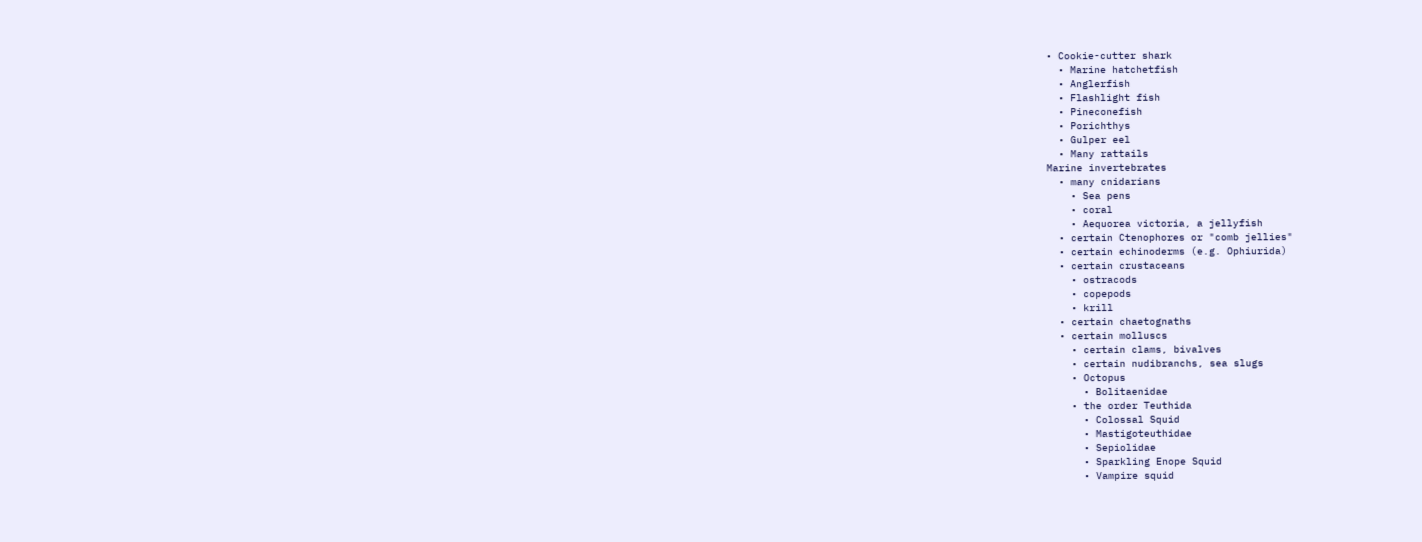• Cookie-cutter shark
  • Marine hatchetfish
  • Anglerfish
  • Flashlight fish
  • Pineconefish
  • Porichthys
  • Gulper eel
  • Many rattails
Marine invertebrates
  • many cnidarians
    • Sea pens
    • coral
    • Aequorea victoria, a jellyfish
  • certain Ctenophores or "comb jellies"
  • certain echinoderms (e.g. Ophiurida)
  • certain crustaceans
    • ostracods
    • copepods
    • krill
  • certain chaetognaths
  • certain molluscs
    • certain clams, bivalves
    • certain nudibranchs, sea slugs
    • Octopus
      • Bolitaenidae
    • the order Teuthida
      • Colossal Squid
      • Mastigoteuthidae
      • Sepiolidae
      • Sparkling Enope Squid
      • Vampire squid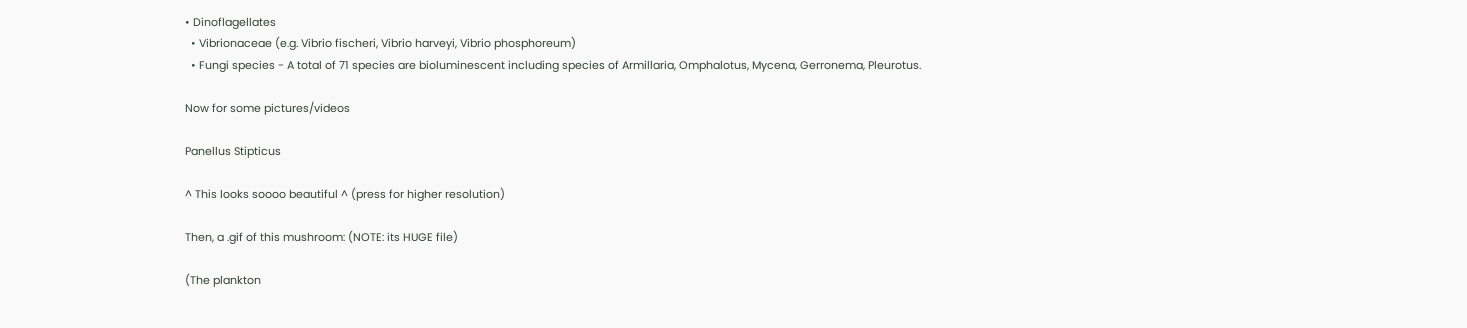• Dinoflagellates
  • Vibrionaceae (e.g. Vibrio fischeri, Vibrio harveyi, Vibrio phosphoreum)
  • Fungi species - A total of 71 species are bioluminescent including species of Armillaria, Omphalotus, Mycena, Gerronema, Pleurotus.

Now for some pictures/videos

Panellus Stipticus

^ This looks soooo beautiful ^ (press for higher resolution)

Then, a .gif of this mushroom: (NOTE: its HUGE file)

(The plankton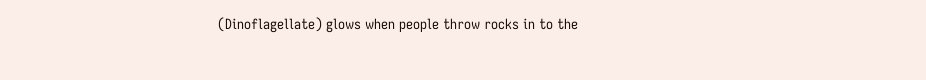(Dinoflagellate) glows when people throw rocks in to the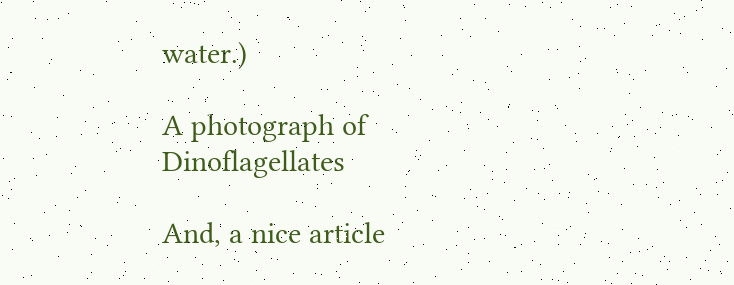water.)

A photograph of Dinoflagellates

And, a nice article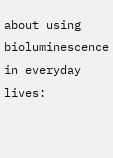about using bioluminescence in everyday lives: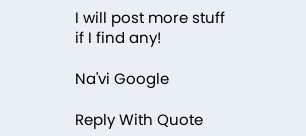I will post more stuff if I find any!

Na'vi Google

Reply With Quote